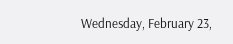Wednesday, February 23,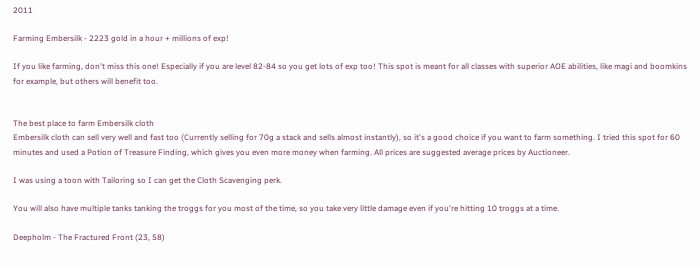2011

Farming Embersilk - 2223 gold in a hour + millions of exp!

If you like farming, don't miss this one! Especially if you are level 82-84 so you get lots of exp too! This spot is meant for all classes with superior AOE abilities, like magi and boomkins for example, but others will benefit too.


The best place to farm Embersilk cloth
Embersilk cloth can sell very well and fast too (Currently selling for 70g a stack and sells almost instantly), so it's a good choice if you want to farm something. I tried this spot for 60 minutes and used a Potion of Treasure Finding, which gives you even more money when farming. All prices are suggested average prices by Auctioneer.

I was using a toon with Tailoring so I can get the Cloth Scavenging perk.

You will also have multiple tanks tanking the troggs for you most of the time, so you take very little damage even if you're hitting 10 troggs at a time.

Deepholm - The Fractured Front (23, 58)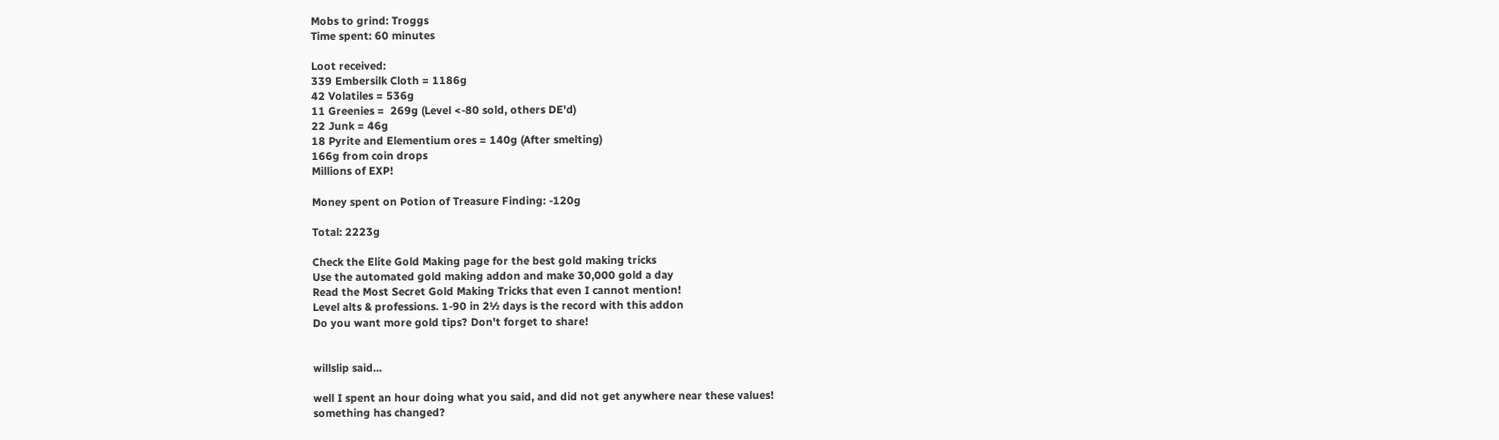Mobs to grind: Troggs
Time spent: 60 minutes

Loot received:
339 Embersilk Cloth = 1186g
42 Volatiles = 536g
11 Greenies =  269g (Level <-80 sold, others DE'd)
22 Junk = 46g
18 Pyrite and Elementium ores = 140g (After smelting)
166g from coin drops
Millions of EXP!

Money spent on Potion of Treasure Finding: -120g

Total: 2223g

Check the Elite Gold Making page for the best gold making tricks
Use the automated gold making addon and make 30,000 gold a day
Read the Most Secret Gold Making Tricks that even I cannot mention!
Level alts & professions. 1-90 in 2½ days is the record with this addon
Do you want more gold tips? Don't forget to share!


willslip said...

well I spent an hour doing what you said, and did not get anywhere near these values!
something has changed?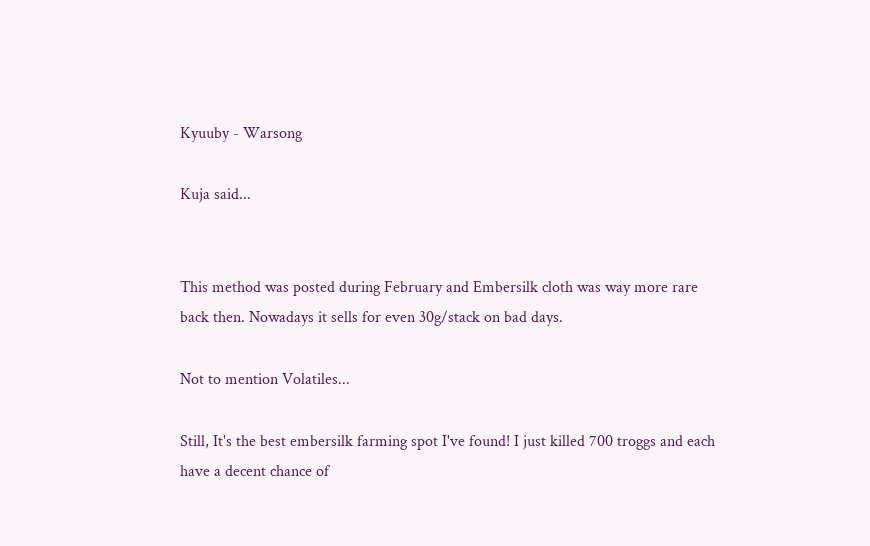Kyuuby - Warsong

Kuja said...


This method was posted during February and Embersilk cloth was way more rare back then. Nowadays it sells for even 30g/stack on bad days.

Not to mention Volatiles...

Still, It's the best embersilk farming spot I've found! I just killed 700 troggs and each have a decent chance of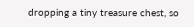dropping a tiny treasure chest, so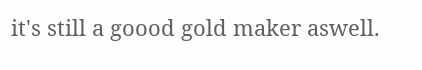it's still a goood gold maker aswell.